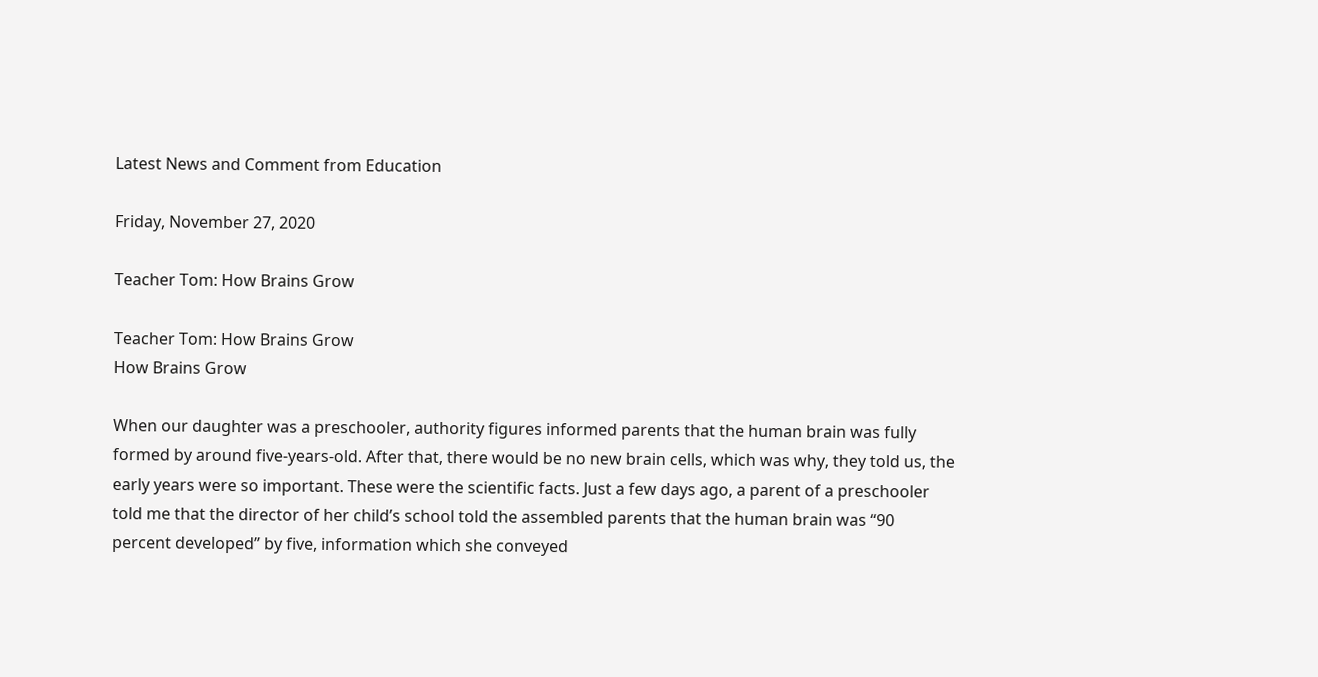Latest News and Comment from Education

Friday, November 27, 2020

Teacher Tom: How Brains Grow

Teacher Tom: How Brains Grow
How Brains Grow

When our daughter was a preschooler, authority figures informed parents that the human brain was fully formed by around five-years-old. After that, there would be no new brain cells, which was why, they told us, the early years were so important. These were the scientific facts. Just a few days ago, a parent of a preschooler told me that the director of her child’s school told the assembled parents that the human brain was “90 percent developed” by five, information which she conveyed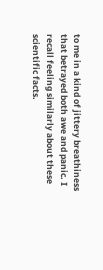to me in a kind of jittery breathiness that betrayed both awe and panic. I recall feeling similarly about these scientific facts.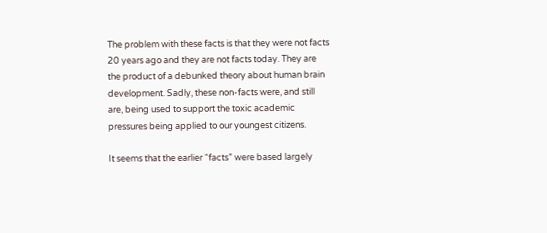The problem with these facts is that they were not facts 20 years ago and they are not facts today. They are the product of a debunked theory about human brain development. Sadly, these non-facts were, and still are, being used to support the toxic academic pressures being applied to our youngest citizens.

It seems that the earlier “facts” were based largely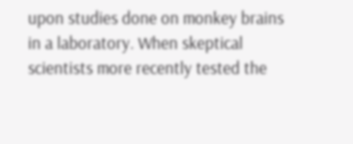upon studies done on monkey brains in a laboratory. When skeptical scientists more recently tested the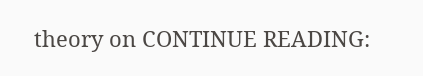theory on CONTINUE READING: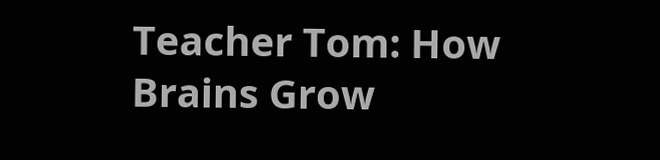Teacher Tom: How Brains Grow